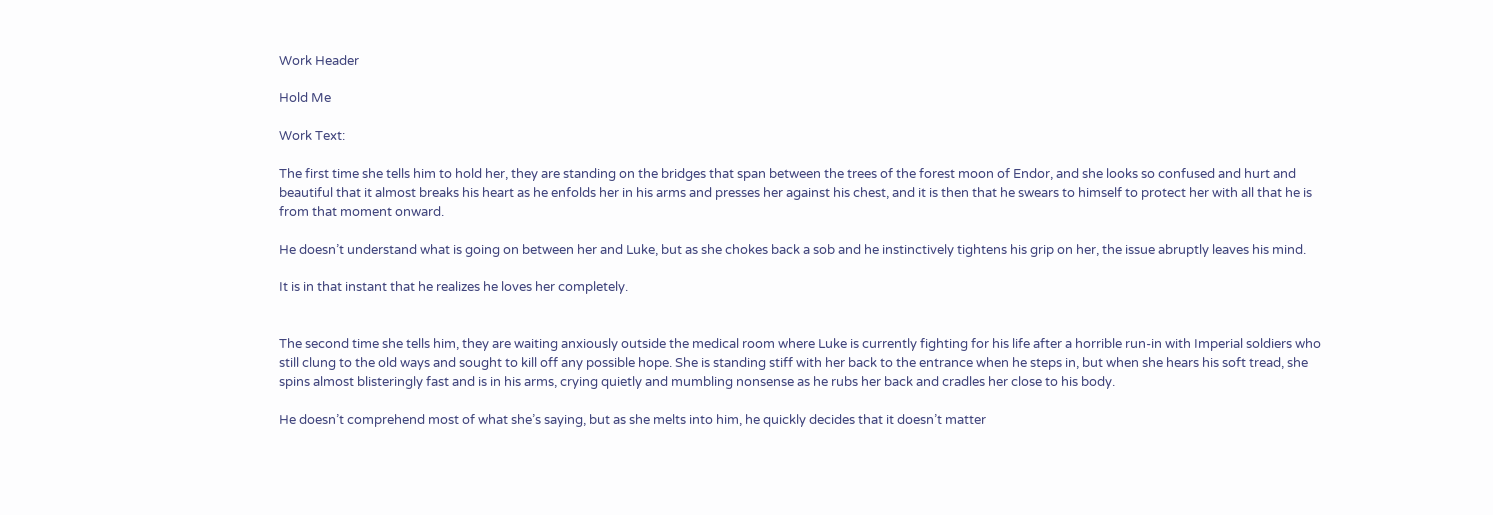Work Header

Hold Me

Work Text:

The first time she tells him to hold her, they are standing on the bridges that span between the trees of the forest moon of Endor, and she looks so confused and hurt and beautiful that it almost breaks his heart as he enfolds her in his arms and presses her against his chest, and it is then that he swears to himself to protect her with all that he is from that moment onward.

He doesn’t understand what is going on between her and Luke, but as she chokes back a sob and he instinctively tightens his grip on her, the issue abruptly leaves his mind.

It is in that instant that he realizes he loves her completely.


The second time she tells him, they are waiting anxiously outside the medical room where Luke is currently fighting for his life after a horrible run-in with Imperial soldiers who still clung to the old ways and sought to kill off any possible hope. She is standing stiff with her back to the entrance when he steps in, but when she hears his soft tread, she spins almost blisteringly fast and is in his arms, crying quietly and mumbling nonsense as he rubs her back and cradles her close to his body.

He doesn’t comprehend most of what she’s saying, but as she melts into him, he quickly decides that it doesn’t matter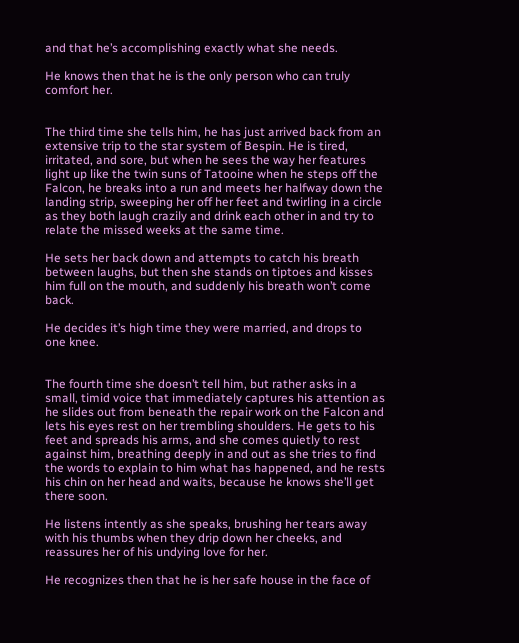and that he’s accomplishing exactly what she needs.

He knows then that he is the only person who can truly comfort her.


The third time she tells him, he has just arrived back from an extensive trip to the star system of Bespin. He is tired, irritated, and sore, but when he sees the way her features light up like the twin suns of Tatooine when he steps off the Falcon, he breaks into a run and meets her halfway down the landing strip, sweeping her off her feet and twirling in a circle as they both laugh crazily and drink each other in and try to relate the missed weeks at the same time.

He sets her back down and attempts to catch his breath between laughs, but then she stands on tiptoes and kisses him full on the mouth, and suddenly his breath won’t come back.

He decides it’s high time they were married, and drops to one knee.


The fourth time she doesn’t tell him, but rather asks in a small, timid voice that immediately captures his attention as he slides out from beneath the repair work on the Falcon and lets his eyes rest on her trembling shoulders. He gets to his feet and spreads his arms, and she comes quietly to rest against him, breathing deeply in and out as she tries to find the words to explain to him what has happened, and he rests his chin on her head and waits, because he knows she’ll get there soon.

He listens intently as she speaks, brushing her tears away with his thumbs when they drip down her cheeks, and reassures her of his undying love for her.

He recognizes then that he is her safe house in the face of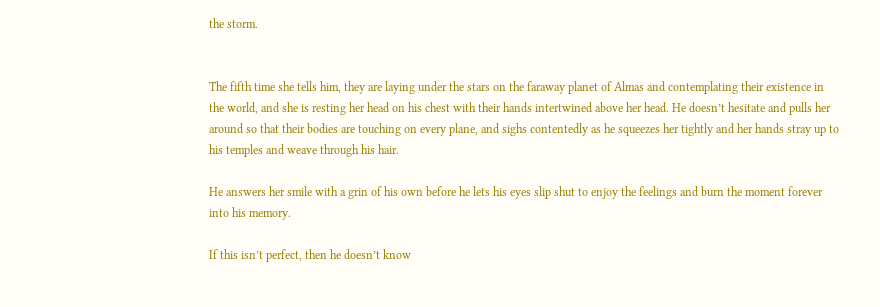the storm.


The fifth time she tells him, they are laying under the stars on the faraway planet of Almas and contemplating their existence in the world, and she is resting her head on his chest with their hands intertwined above her head. He doesn’t hesitate and pulls her around so that their bodies are touching on every plane, and sighs contentedly as he squeezes her tightly and her hands stray up to his temples and weave through his hair.

He answers her smile with a grin of his own before he lets his eyes slip shut to enjoy the feelings and burn the moment forever into his memory.

If this isn’t perfect, then he doesn’t know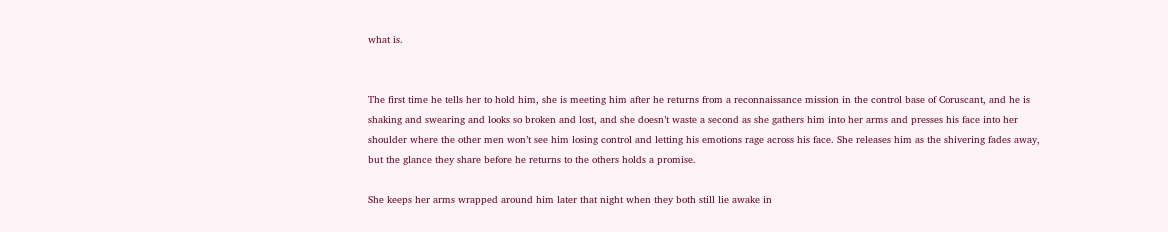what is.


The first time he tells her to hold him, she is meeting him after he returns from a reconnaissance mission in the control base of Coruscant, and he is shaking and swearing and looks so broken and lost, and she doesn’t waste a second as she gathers him into her arms and presses his face into her shoulder where the other men won’t see him losing control and letting his emotions rage across his face. She releases him as the shivering fades away, but the glance they share before he returns to the others holds a promise.

She keeps her arms wrapped around him later that night when they both still lie awake in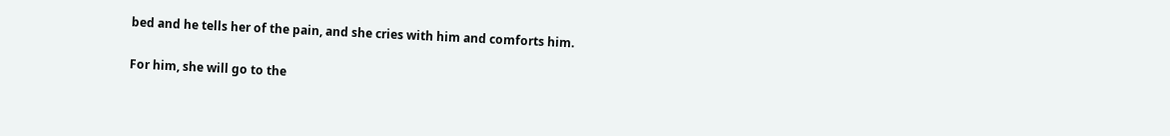bed and he tells her of the pain, and she cries with him and comforts him.

For him, she will go to the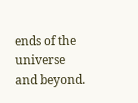ends of the universe and beyond.